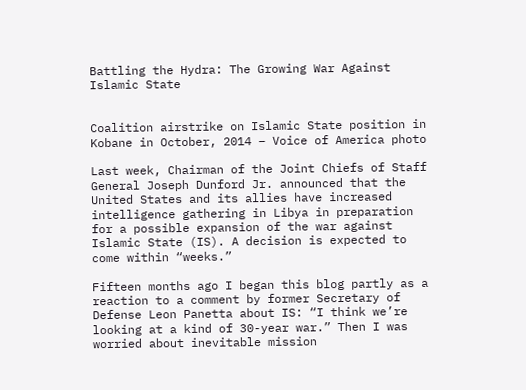Battling the Hydra: The Growing War Against Islamic State


Coalition airstrike on Islamic State position in Kobane in October, 2014 – Voice of America photo

Last week, Chairman of the Joint Chiefs of Staff General Joseph Dunford Jr. announced that the United States and its allies have increased intelligence gathering in Libya in preparation for a possible expansion of the war against Islamic State (IS). A decision is expected to come within “weeks.”

Fifteen months ago I began this blog partly as a reaction to a comment by former Secretary of Defense Leon Panetta about IS: “I think we’re looking at a kind of 30-year war.” Then I was worried about inevitable mission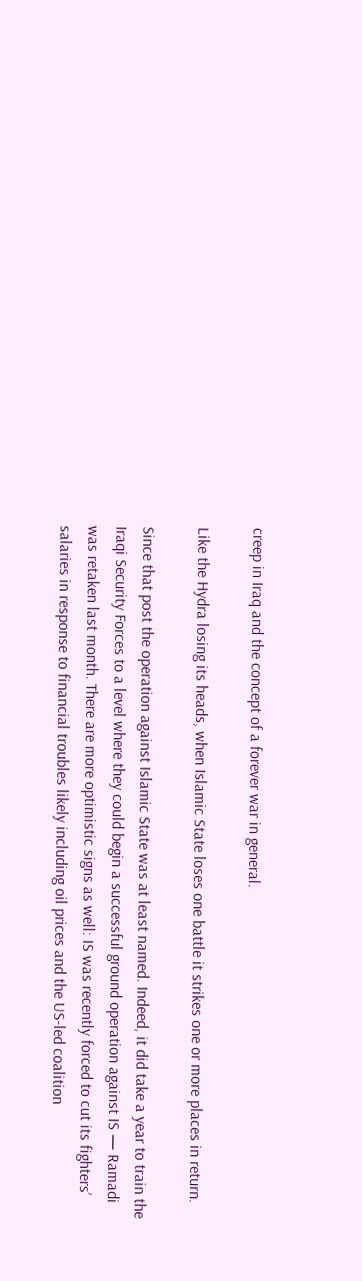creep in Iraq and the concept of a forever war in general.

Like the Hydra losing its heads, when Islamic State loses one battle it strikes one or more places in return.

Since that post the operation against Islamic State was at least named. Indeed, it did take a year to train the Iraqi Security Forces to a level where they could begin a successful ground operation against IS — Ramadi was retaken last month. There are more optimistic signs as well: IS was recently forced to cut its fighters’ salaries in response to financial troubles likely including oil prices and the US-led coalition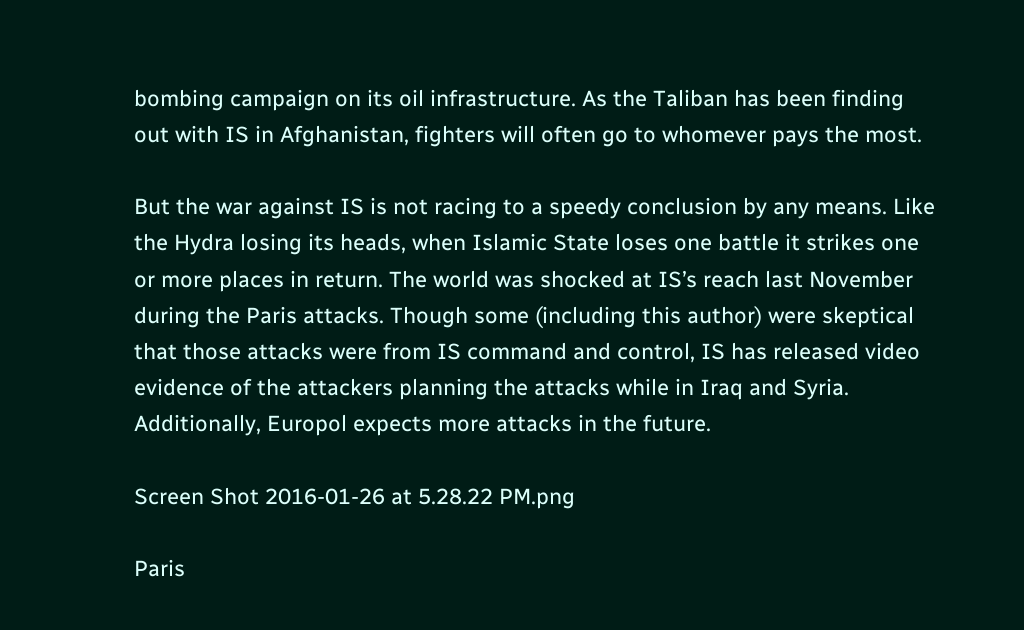bombing campaign on its oil infrastructure. As the Taliban has been finding out with IS in Afghanistan, fighters will often go to whomever pays the most.

But the war against IS is not racing to a speedy conclusion by any means. Like the Hydra losing its heads, when Islamic State loses one battle it strikes one or more places in return. The world was shocked at IS’s reach last November during the Paris attacks. Though some (including this author) were skeptical that those attacks were from IS command and control, IS has released video evidence of the attackers planning the attacks while in Iraq and Syria. Additionally, Europol expects more attacks in the future.

Screen Shot 2016-01-26 at 5.28.22 PM.png

Paris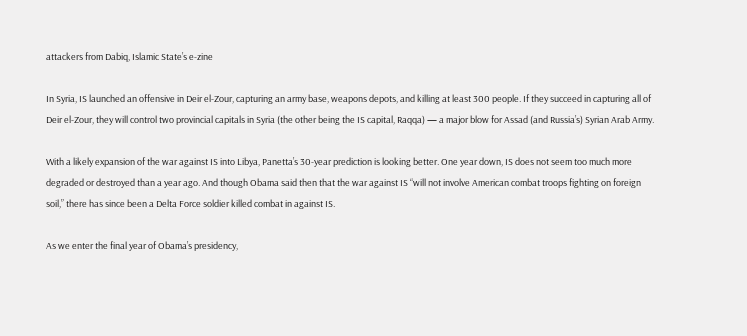attackers from Dabiq, Islamic State’s e-zine

In Syria, IS launched an offensive in Deir el-Zour, capturing an army base, weapons depots, and killing at least 300 people. If they succeed in capturing all of Deir el-Zour, they will control two provincial capitals in Syria (the other being the IS capital, Raqqa) — a major blow for Assad (and Russia’s) Syrian Arab Army.

With a likely expansion of the war against IS into Libya, Panetta’s 30-year prediction is looking better. One year down, IS does not seem too much more degraded or destroyed than a year ago. And though Obama said then that the war against IS “will not involve American combat troops fighting on foreign soil,” there has since been a Delta Force soldier killed combat in against IS.

As we enter the final year of Obama’s presidency,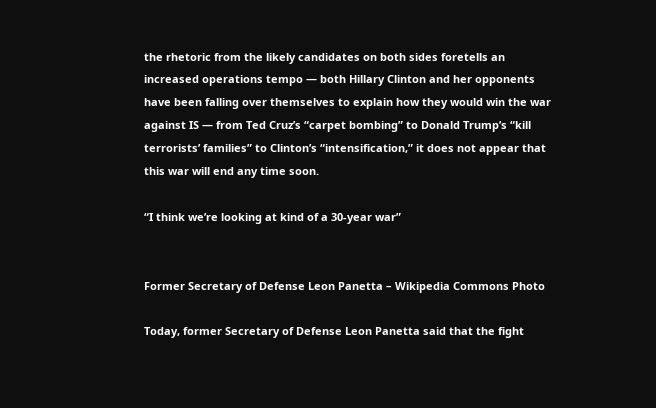the rhetoric from the likely candidates on both sides foretells an increased operations tempo — both Hillary Clinton and her opponents have been falling over themselves to explain how they would win the war against IS — from Ted Cruz’s “carpet bombing” to Donald Trump’s “kill terrorists’ families” to Clinton’s “intensification,” it does not appear that this war will end any time soon.

“I think we’re looking at kind of a 30-year war”


Former Secretary of Defense Leon Panetta – Wikipedia Commons Photo

Today, former Secretary of Defense Leon Panetta said that the fight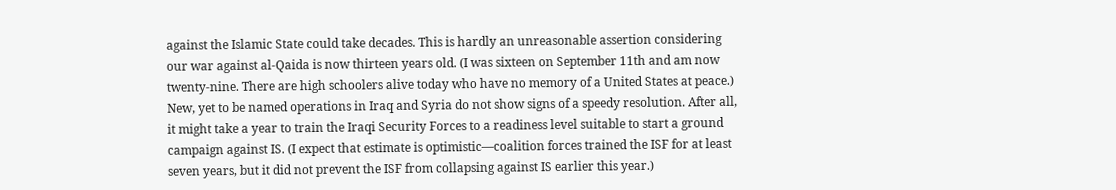against the Islamic State could take decades. This is hardly an unreasonable assertion considering our war against al-Qaida is now thirteen years old. (I was sixteen on September 11th and am now twenty-nine. There are high schoolers alive today who have no memory of a United States at peace.) New, yet to be named operations in Iraq and Syria do not show signs of a speedy resolution. After all, it might take a year to train the Iraqi Security Forces to a readiness level suitable to start a ground campaign against IS. (I expect that estimate is optimistic—coalition forces trained the ISF for at least seven years, but it did not prevent the ISF from collapsing against IS earlier this year.)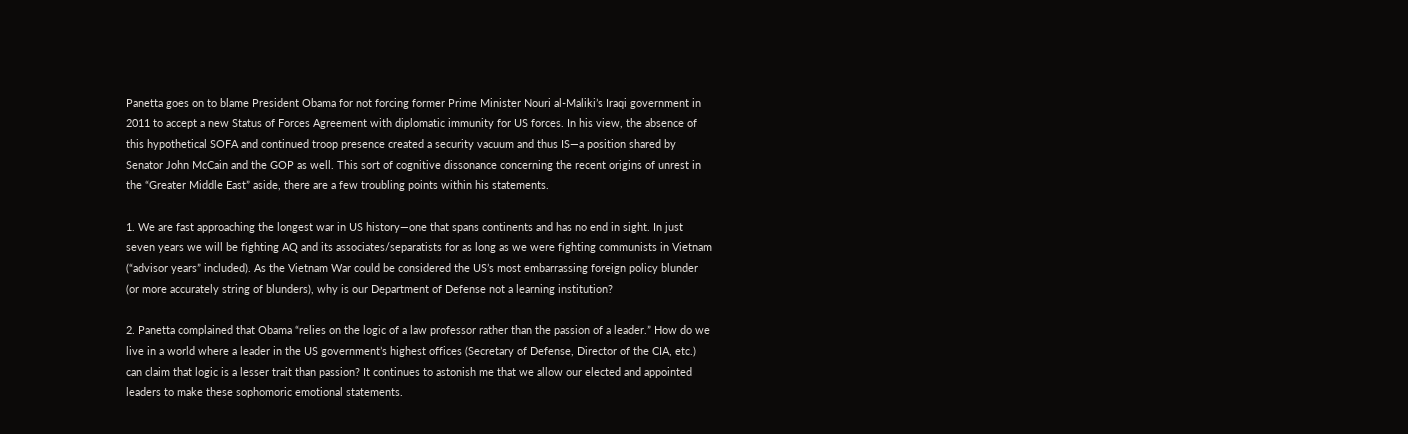Panetta goes on to blame President Obama for not forcing former Prime Minister Nouri al-Maliki’s Iraqi government in 2011 to accept a new Status of Forces Agreement with diplomatic immunity for US forces. In his view, the absence of this hypothetical SOFA and continued troop presence created a security vacuum and thus IS—a position shared by Senator John McCain and the GOP as well. This sort of cognitive dissonance concerning the recent origins of unrest in the “Greater Middle East” aside, there are a few troubling points within his statements.

1. We are fast approaching the longest war in US history—one that spans continents and has no end in sight. In just seven years we will be fighting AQ and its associates/separatists for as long as we were fighting communists in Vietnam (“advisor years” included). As the Vietnam War could be considered the US’s most embarrassing foreign policy blunder (or more accurately string of blunders), why is our Department of Defense not a learning institution?

2. Panetta complained that Obama “relies on the logic of a law professor rather than the passion of a leader.” How do we live in a world where a leader in the US government’s highest offices (Secretary of Defense, Director of the CIA, etc.) can claim that logic is a lesser trait than passion? It continues to astonish me that we allow our elected and appointed leaders to make these sophomoric emotional statements.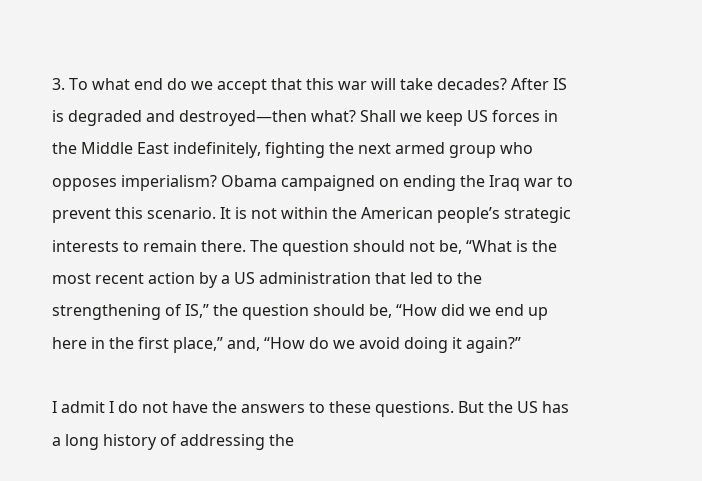3. To what end do we accept that this war will take decades? After IS is degraded and destroyed—then what? Shall we keep US forces in the Middle East indefinitely, fighting the next armed group who opposes imperialism? Obama campaigned on ending the Iraq war to prevent this scenario. It is not within the American people’s strategic interests to remain there. The question should not be, “What is the most recent action by a US administration that led to the strengthening of IS,” the question should be, “How did we end up here in the first place,” and, “How do we avoid doing it again?”

I admit I do not have the answers to these questions. But the US has a long history of addressing the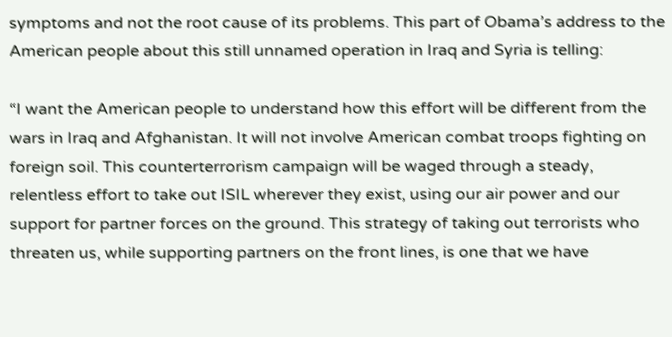symptoms and not the root cause of its problems. This part of Obama’s address to the American people about this still unnamed operation in Iraq and Syria is telling:

“I want the American people to understand how this effort will be different from the wars in Iraq and Afghanistan. It will not involve American combat troops fighting on foreign soil. This counterterrorism campaign will be waged through a steady, relentless effort to take out ISIL wherever they exist, using our air power and our support for partner forces on the ground. This strategy of taking out terrorists who threaten us, while supporting partners on the front lines, is one that we have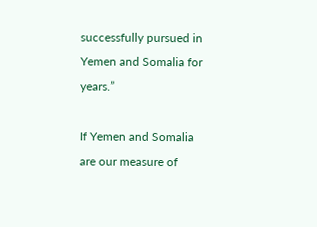successfully pursued in Yemen and Somalia for years.”

If Yemen and Somalia are our measure of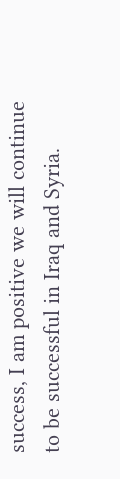success, I am positive we will continue to be successful in Iraq and Syria.